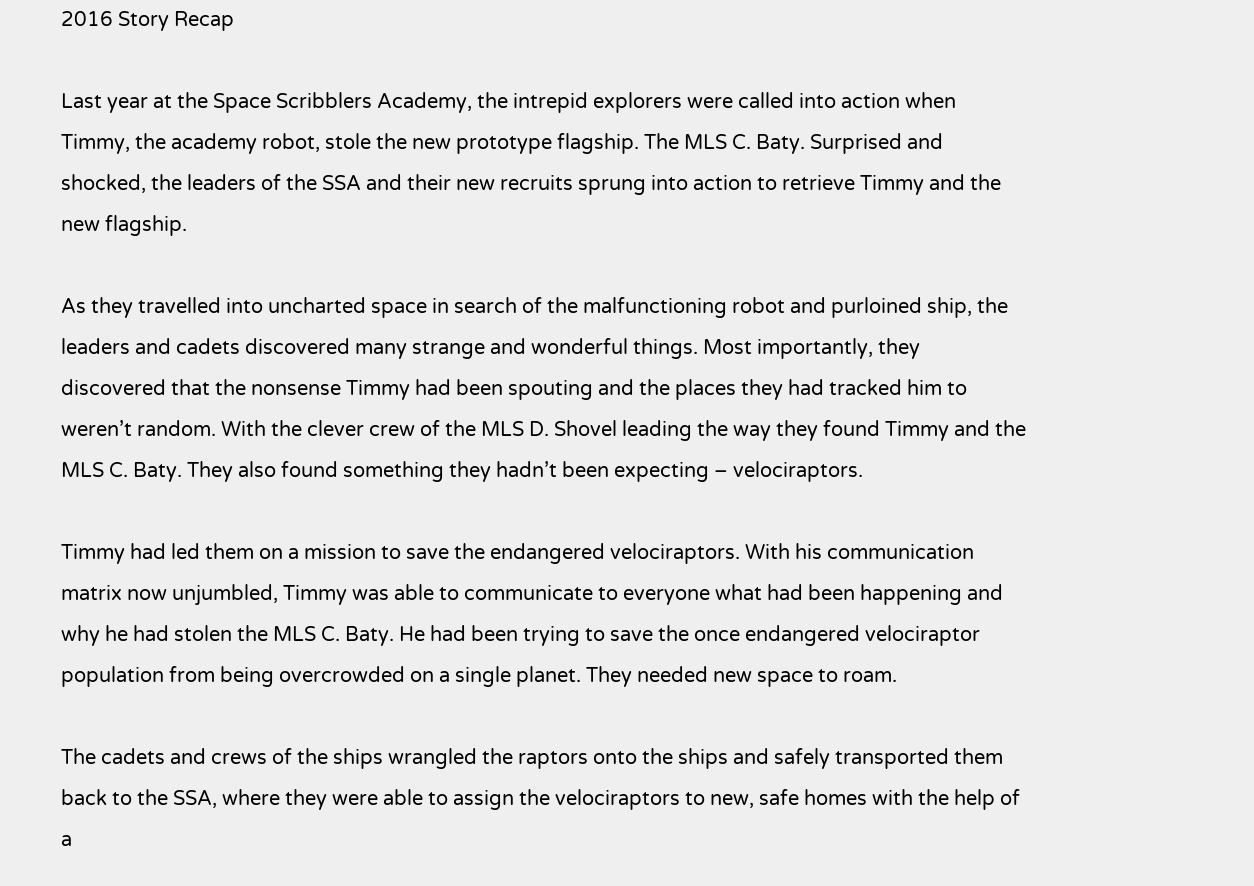2016 Story Recap

Last year at the Space Scribblers Academy, the intrepid explorers were called into action when Timmy, the academy robot, stole the new prototype flagship. The MLS C. Baty. Surprised and shocked, the leaders of the SSA and their new recruits sprung into action to retrieve Timmy and the new flagship.

As they travelled into uncharted space in search of the malfunctioning robot and purloined ship, the leaders and cadets discovered many strange and wonderful things. Most importantly, they discovered that the nonsense Timmy had been spouting and the places they had tracked him to weren’t random. With the clever crew of the MLS D. Shovel leading the way they found Timmy and the MLS C. Baty. They also found something they hadn’t been expecting – velociraptors.

Timmy had led them on a mission to save the endangered velociraptors. With his communication matrix now unjumbled, Timmy was able to communicate to everyone what had been happening and why he had stolen the MLS C. Baty. He had been trying to save the once endangered velociraptor population from being overcrowded on a single planet. They needed new space to roam.

The cadets and crews of the ships wrangled the raptors onto the ships and safely transported them back to the SSA, where they were able to assign the velociraptors to new, safe homes with the help of a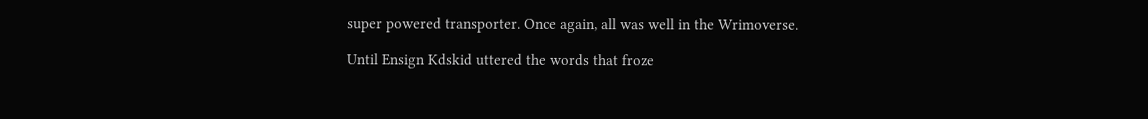super powered transporter. Once again, all was well in the Wrimoverse.

Until Ensign Kdskid uttered the words that froze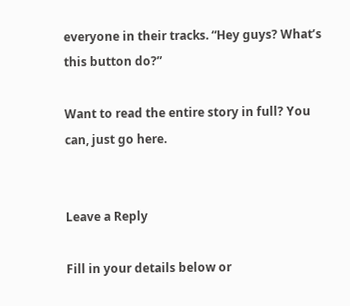everyone in their tracks. “Hey guys? What’s this button do?”

Want to read the entire story in full? You can, just go here.


Leave a Reply

Fill in your details below or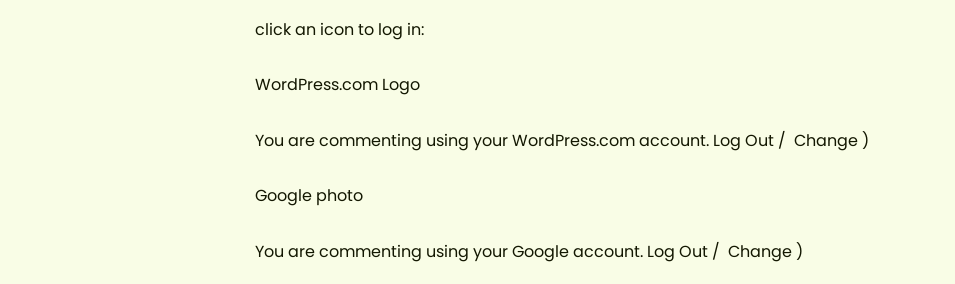click an icon to log in:

WordPress.com Logo

You are commenting using your WordPress.com account. Log Out /  Change )

Google photo

You are commenting using your Google account. Log Out /  Change )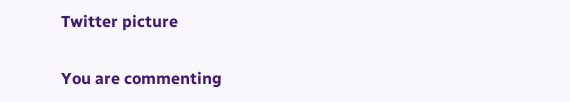Twitter picture

You are commenting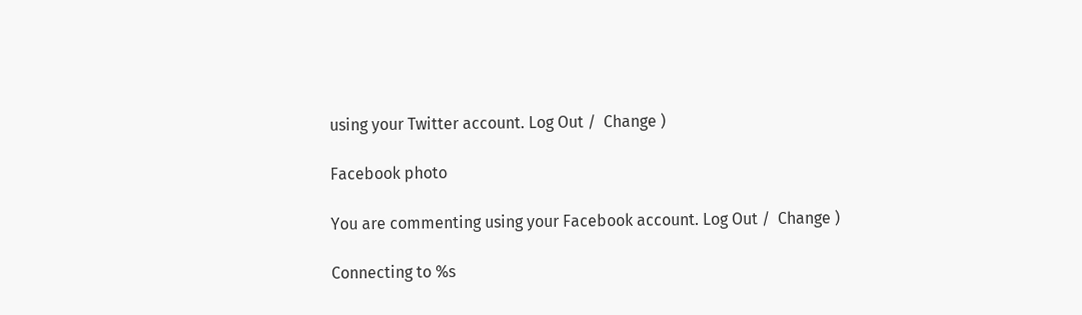using your Twitter account. Log Out /  Change )

Facebook photo

You are commenting using your Facebook account. Log Out /  Change )

Connecting to %s